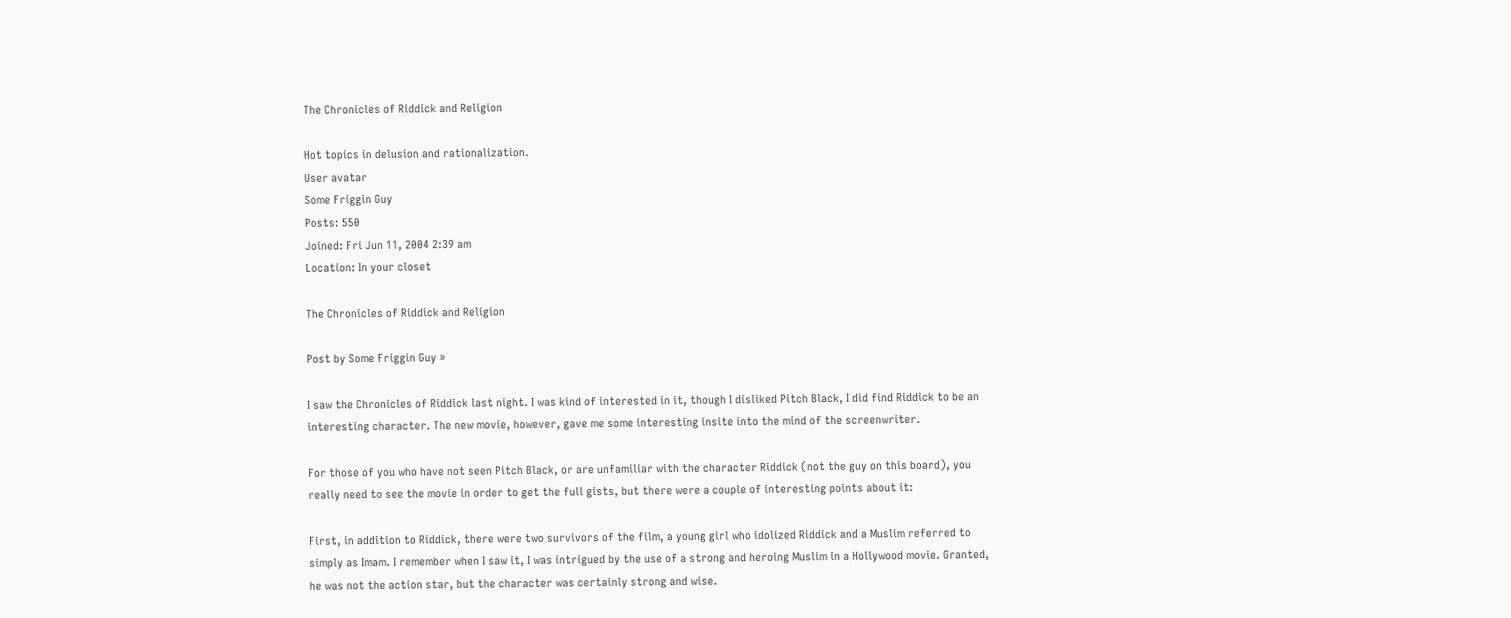The Chronicles of Riddick and Religion

Hot topics in delusion and rationalization.
User avatar
Some Friggin Guy
Posts: 550
Joined: Fri Jun 11, 2004 2:39 am
Location: In your closet

The Chronicles of Riddick and Religion

Post by Some Friggin Guy »

I saw the Chronicles of Riddick last night. I was kind of interested in it, though I disliked Pitch Black, I did find Riddick to be an interesting character. The new movie, however, gave me some interesting insite into the mind of the screenwriter.

For those of you who have not seen Pitch Black, or are unfamiliar with the character Riddick (not the guy on this board), you really need to see the movie in order to get the full gists, but there were a couple of interesting points about it:

First, in addition to Riddick, there were two survivors of the film, a young girl who idolized Riddick and a Muslim referred to simply as Imam. I remember when I saw it, I was intrigued by the use of a strong and heroing Muslim in a Hollywood movie. Granted, he was not the action star, but the character was certainly strong and wise.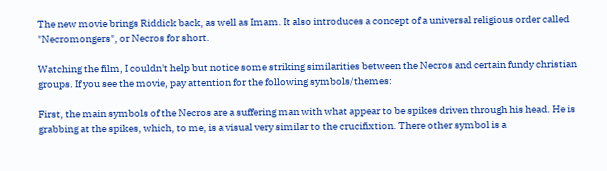The new movie brings Riddick back, as well as Imam. It also introduces a concept of a universal religious order called "Necromongers", or Necros for short.

Watching the film, I couldn't help but notice some striking similarities between the Necros and certain fundy christian groups. If you see the movie, pay attention for the following symbols/themes:

First, the main symbols of the Necros are a suffering man with what appear to be spikes driven through his head. He is grabbing at the spikes, which, to me, is a visual very similar to the crucifixtion. There other symbol is a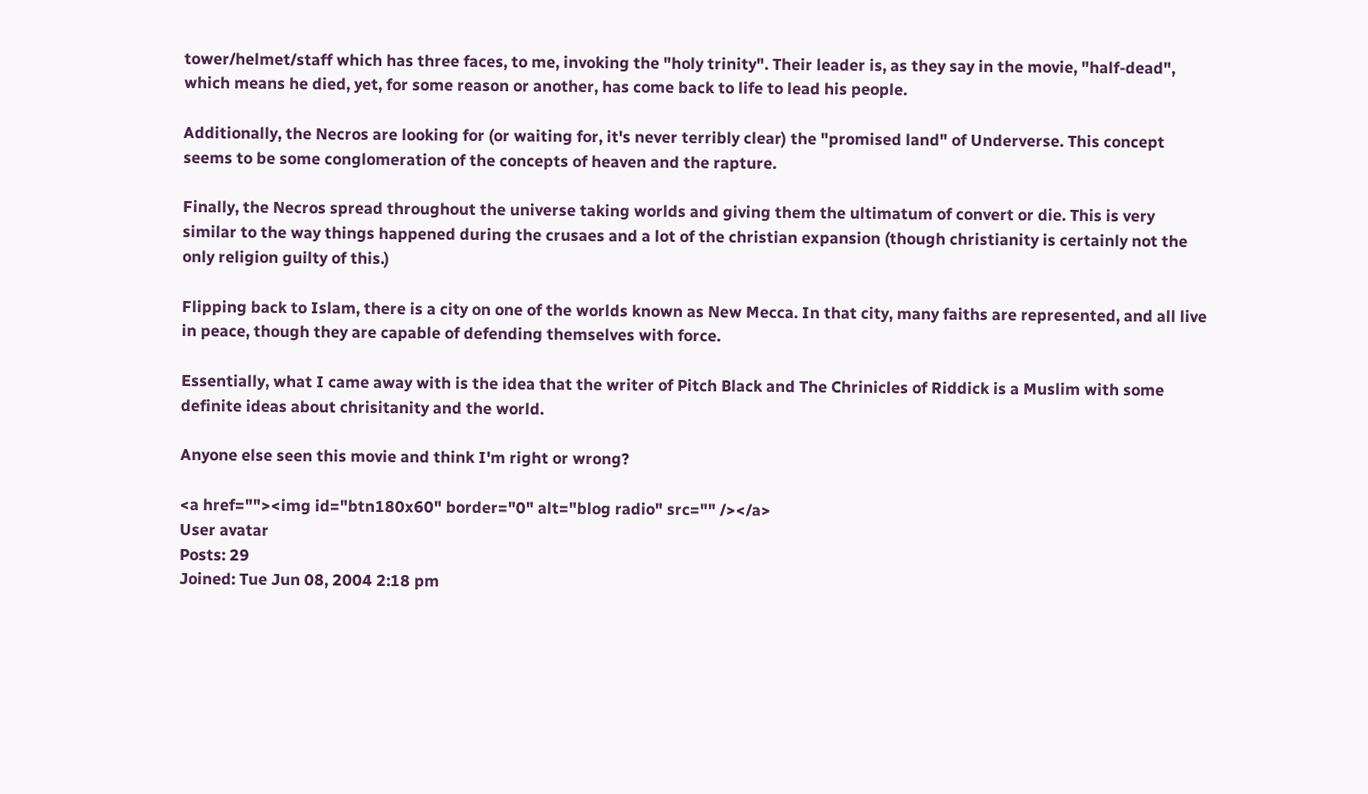tower/helmet/staff which has three faces, to me, invoking the "holy trinity". Their leader is, as they say in the movie, "half-dead", which means he died, yet, for some reason or another, has come back to life to lead his people.

Additionally, the Necros are looking for (or waiting for, it's never terribly clear) the "promised land" of Underverse. This concept seems to be some conglomeration of the concepts of heaven and the rapture.

Finally, the Necros spread throughout the universe taking worlds and giving them the ultimatum of convert or die. This is very similar to the way things happened during the crusaes and a lot of the christian expansion (though christianity is certainly not the only religion guilty of this.)

Flipping back to Islam, there is a city on one of the worlds known as New Mecca. In that city, many faiths are represented, and all live in peace, though they are capable of defending themselves with force.

Essentially, what I came away with is the idea that the writer of Pitch Black and The Chrinicles of Riddick is a Muslim with some definite ideas about chrisitanity and the world.

Anyone else seen this movie and think I'm right or wrong?

<a href=""><img id="btn180x60" border="0" alt="blog radio" src="" /></a>
User avatar
Posts: 29
Joined: Tue Jun 08, 2004 2:18 pm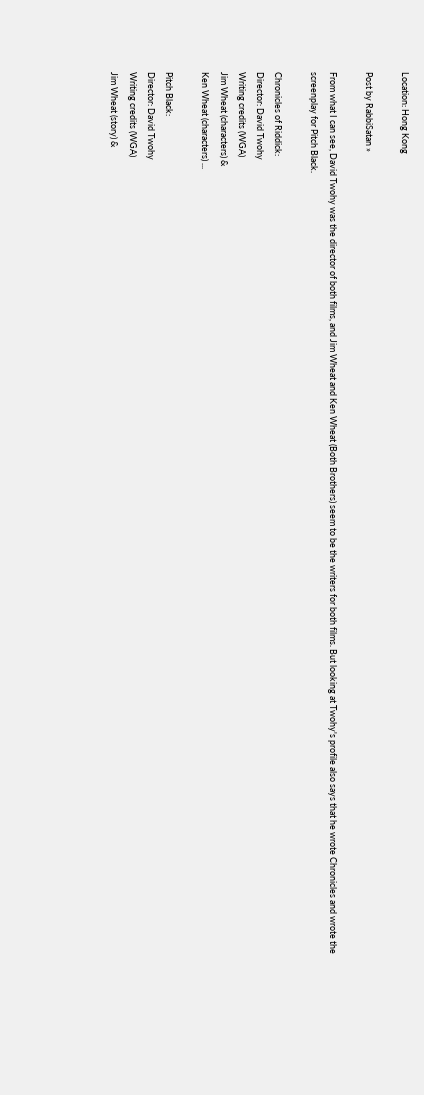Location: Hong Kong

Post by RabbiSatan »

From what I can see, David Twohy was the director of both films, and Jim Wheat and Ken Wheat (Both Brothers) seem to be the writers for both films. But looking at Twohy's profile also says that he wrote Chronicles and wrote the screenplay for Pitch Black.

Chronicles of Riddick:
Director: David Twohy
Writing credits (WGA)
Jim Wheat (characters) &
Ken Wheat (characters) ...

Pitch Black:
Director: David Twohy
Writing credits (WGA)
Jim Wheat (story) &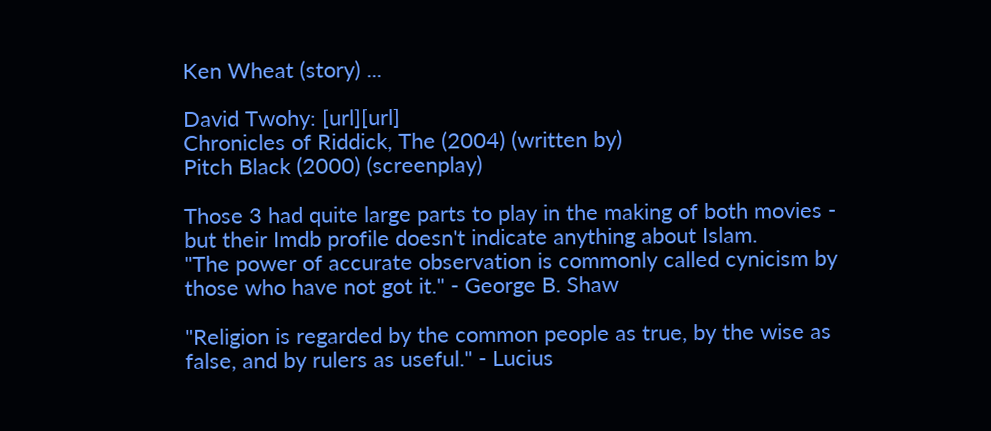Ken Wheat (story) ...

David Twohy: [url][url]
Chronicles of Riddick, The (2004) (written by)
Pitch Black (2000) (screenplay)

Those 3 had quite large parts to play in the making of both movies - but their Imdb profile doesn't indicate anything about Islam.
"The power of accurate observation is commonly called cynicism by those who have not got it." - George B. Shaw

"Religion is regarded by the common people as true, by the wise as false, and by rulers as useful." - Lucius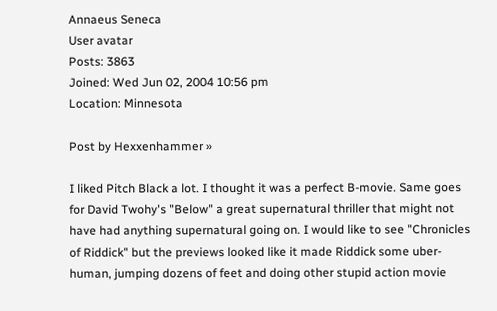Annaeus Seneca
User avatar
Posts: 3863
Joined: Wed Jun 02, 2004 10:56 pm
Location: Minnesota

Post by Hexxenhammer »

I liked Pitch Black a lot. I thought it was a perfect B-movie. Same goes for David Twohy's "Below" a great supernatural thriller that might not have had anything supernatural going on. I would like to see "Chronicles of Riddick" but the previews looked like it made Riddick some uber-human, jumping dozens of feet and doing other stupid action movie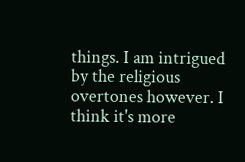things. I am intrigued by the religious overtones however. I think it's more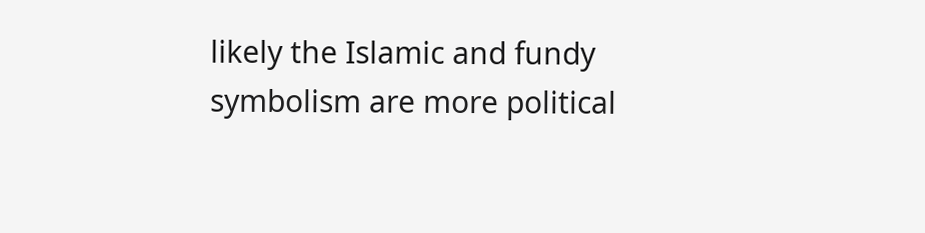likely the Islamic and fundy symbolism are more political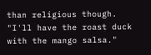than religious though.
"I'll have the roast duck with the mango salsa."